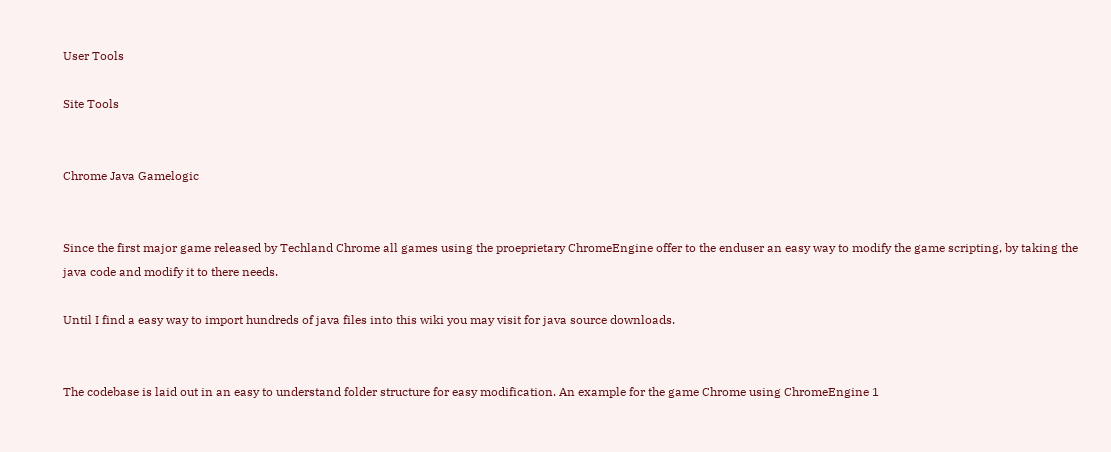User Tools

Site Tools


Chrome Java Gamelogic


Since the first major game released by Techland Chrome all games using the proeprietary ChromeEngine offer to the enduser an easy way to modify the game scripting, by taking the java code and modify it to there needs.

Until I find a easy way to import hundreds of java files into this wiki you may visit for java source downloads.


The codebase is laid out in an easy to understand folder structure for easy modification. An example for the game Chrome using ChromeEngine 1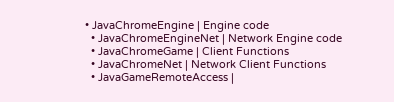• JavaChromeEngine | Engine code
  • JavaChromeEngineNet | Network Engine code
  • JavaChromeGame | Client Functions
  • JavaChromeNet | Network Client Functions
  • JavaGameRemoteAccess |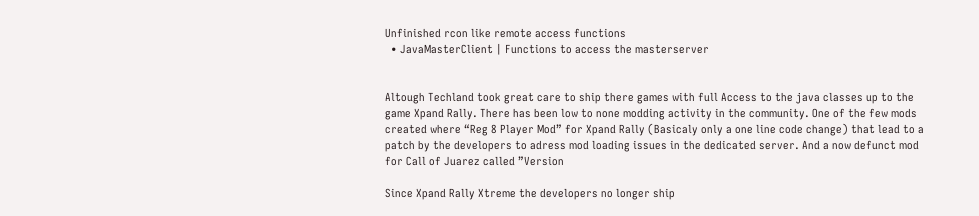Unfinished rcon like remote access functions
  • JavaMasterClient | Functions to access the masterserver


Altough Techland took great care to ship there games with full Access to the java classes up to the game Xpand Rally. There has been low to none modding activity in the community. One of the few mods created where “Reg 8 Player Mod” for Xpand Rally (Basicaly only a one line code change) that lead to a patch by the developers to adress mod loading issues in the dedicated server. And a now defunct mod for Call of Juarez called ”Version

Since Xpand Rally Xtreme the developers no longer ship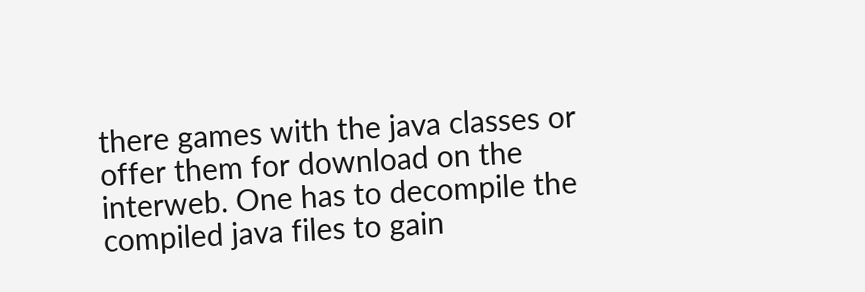there games with the java classes or offer them for download on the interweb. One has to decompile the compiled java files to gain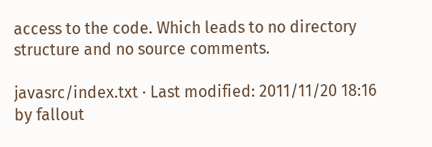access to the code. Which leads to no directory structure and no source comments.

javasrc/index.txt · Last modified: 2011/11/20 18:16 by fallout